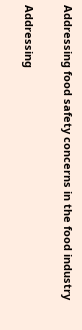Addressing food safety concerns in the food industry

Addressing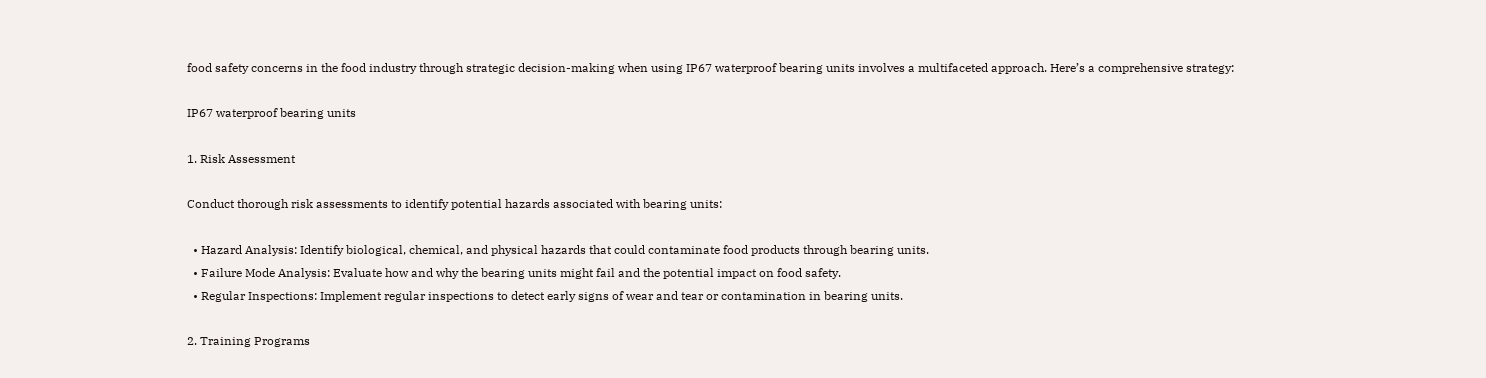food safety concerns in the food industry through strategic decision-making when using IP67 waterproof bearing units involves a multifaceted approach. Here’s a comprehensive strategy:

IP67 waterproof bearing units

1. Risk Assessment

Conduct thorough risk assessments to identify potential hazards associated with bearing units:

  • Hazard Analysis: Identify biological, chemical, and physical hazards that could contaminate food products through bearing units.
  • Failure Mode Analysis: Evaluate how and why the bearing units might fail and the potential impact on food safety.
  • Regular Inspections: Implement regular inspections to detect early signs of wear and tear or contamination in bearing units.

2. Training Programs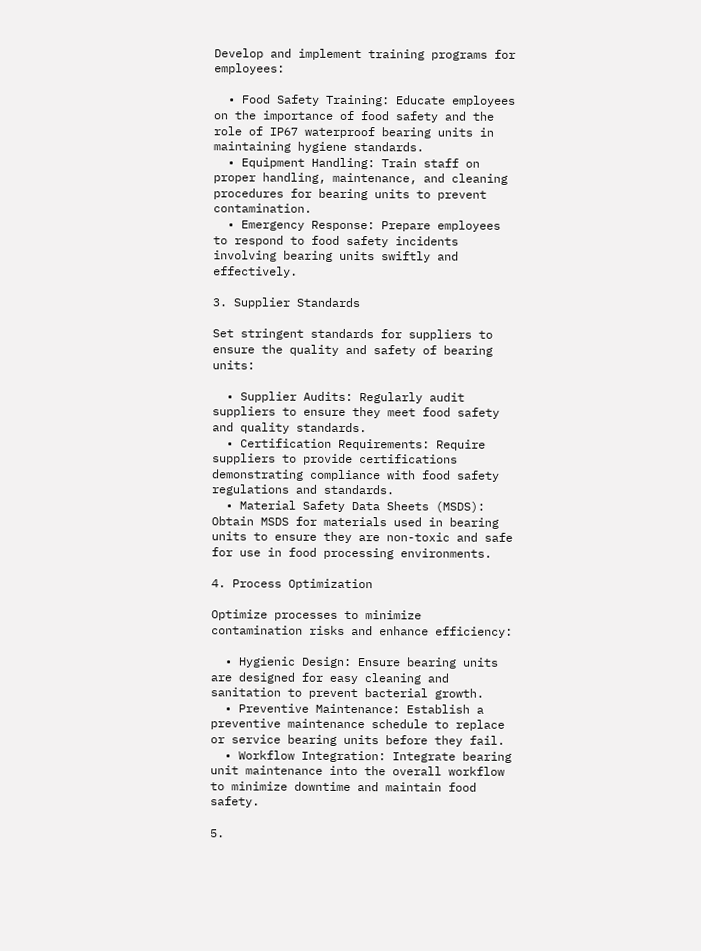Develop and implement training programs for employees:

  • Food Safety Training: Educate employees on the importance of food safety and the role of IP67 waterproof bearing units in maintaining hygiene standards.
  • Equipment Handling: Train staff on proper handling, maintenance, and cleaning procedures for bearing units to prevent contamination.
  • Emergency Response: Prepare employees to respond to food safety incidents involving bearing units swiftly and effectively.

3. Supplier Standards

Set stringent standards for suppliers to ensure the quality and safety of bearing units:

  • Supplier Audits: Regularly audit suppliers to ensure they meet food safety and quality standards.
  • Certification Requirements: Require suppliers to provide certifications demonstrating compliance with food safety regulations and standards.
  • Material Safety Data Sheets (MSDS): Obtain MSDS for materials used in bearing units to ensure they are non-toxic and safe for use in food processing environments.

4. Process Optimization

Optimize processes to minimize contamination risks and enhance efficiency:

  • Hygienic Design: Ensure bearing units are designed for easy cleaning and sanitation to prevent bacterial growth.
  • Preventive Maintenance: Establish a preventive maintenance schedule to replace or service bearing units before they fail.
  • Workflow Integration: Integrate bearing unit maintenance into the overall workflow to minimize downtime and maintain food safety.

5.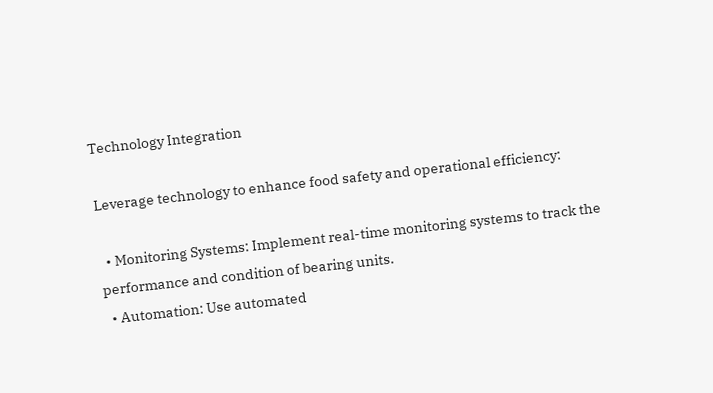Technology Integration

Leverage technology to enhance food safety and operational efficiency:

  • Monitoring Systems: Implement real-time monitoring systems to track the performance and condition of bearing units.
  • Automation: Use automated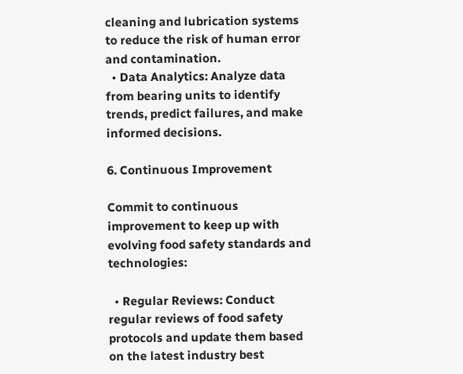cleaning and lubrication systems to reduce the risk of human error and contamination.
  • Data Analytics: Analyze data from bearing units to identify trends, predict failures, and make informed decisions.

6. Continuous Improvement

Commit to continuous improvement to keep up with evolving food safety standards and technologies:

  • Regular Reviews: Conduct regular reviews of food safety protocols and update them based on the latest industry best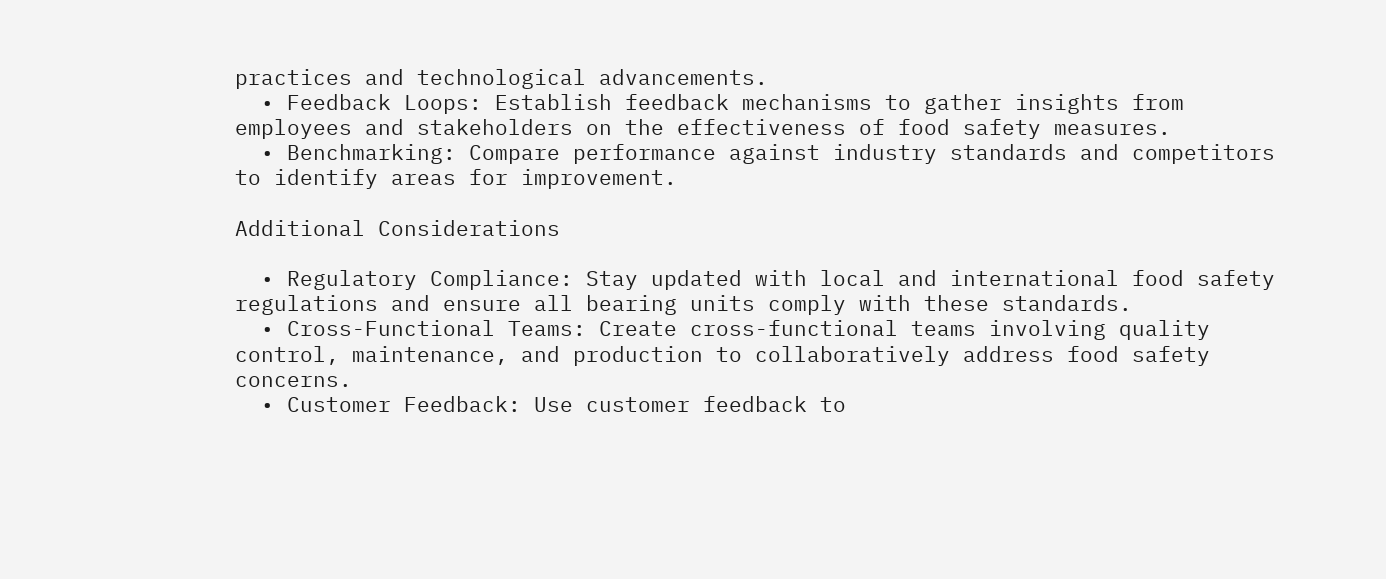practices and technological advancements.
  • Feedback Loops: Establish feedback mechanisms to gather insights from employees and stakeholders on the effectiveness of food safety measures.
  • Benchmarking: Compare performance against industry standards and competitors to identify areas for improvement.

Additional Considerations

  • Regulatory Compliance: Stay updated with local and international food safety regulations and ensure all bearing units comply with these standards.
  • Cross-Functional Teams: Create cross-functional teams involving quality control, maintenance, and production to collaboratively address food safety concerns.
  • Customer Feedback: Use customer feedback to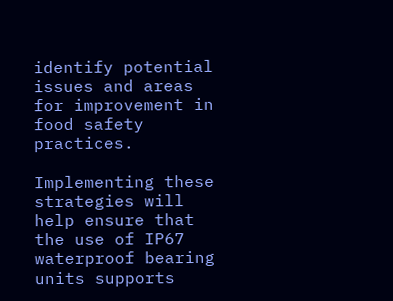identify potential issues and areas for improvement in food safety practices.

Implementing these strategies will help ensure that the use of IP67 waterproof bearing units supports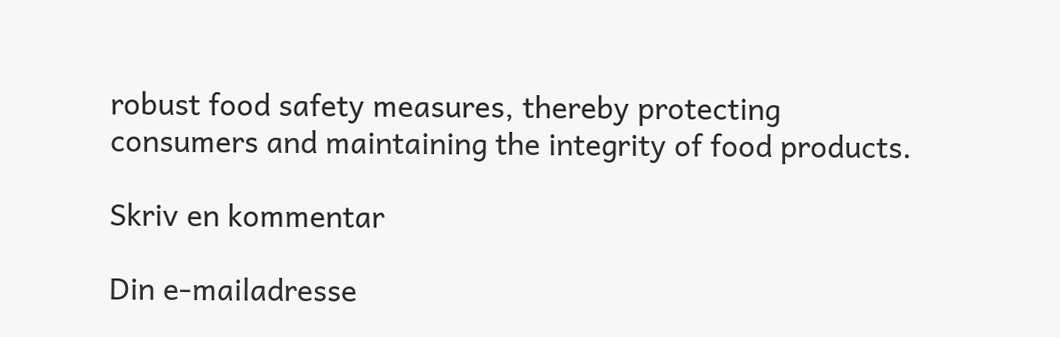robust food safety measures, thereby protecting consumers and maintaining the integrity of food products.

Skriv en kommentar

Din e-mailadresse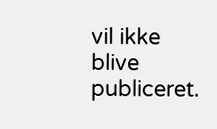vil ikke blive publiceret.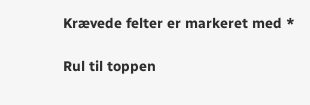Krævede felter er markeret med *

Rul til toppen